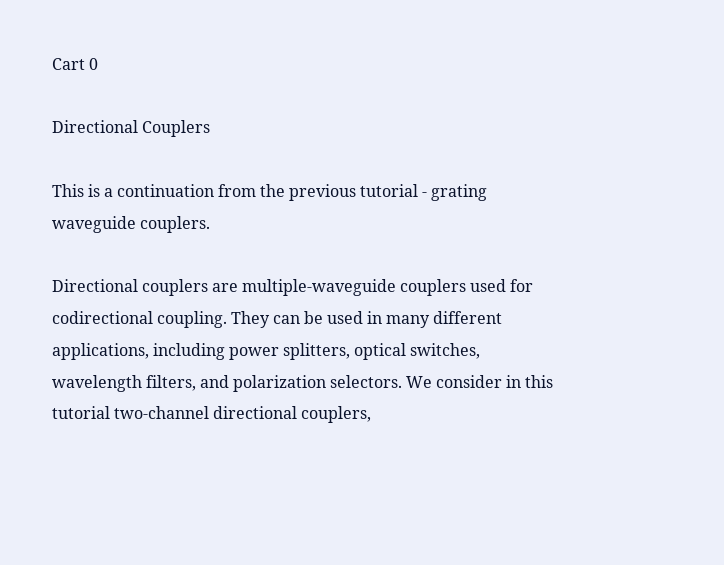Cart 0

Directional Couplers

This is a continuation from the previous tutorial - grating waveguide couplers.

Directional couplers are multiple-waveguide couplers used for codirectional coupling. They can be used in many different applications, including power splitters, optical switches, wavelength filters, and polarization selectors. We consider in this tutorial two-channel directional couplers,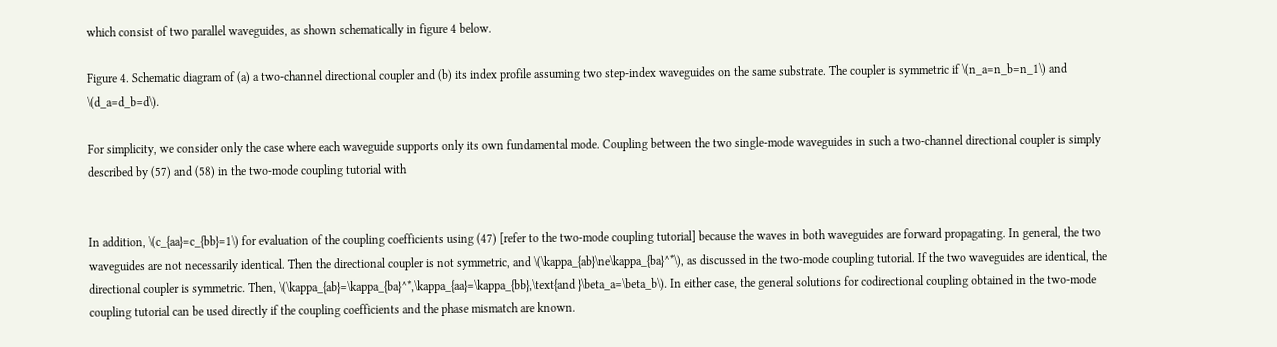which consist of two parallel waveguides, as shown schematically in figure 4 below.

Figure 4. Schematic diagram of (a) a two-channel directional coupler and (b) its index profile assuming two step-index waveguides on the same substrate. The coupler is symmetric if \(n_a=n_b=n_1\) and \(d_a=d_b=d\).

For simplicity, we consider only the case where each waveguide supports only its own fundamental mode. Coupling between the two single-mode waveguides in such a two-channel directional coupler is simply described by (57) and (58) in the two-mode coupling tutorial with


In addition, \(c_{aa}=c_{bb}=1\) for evaluation of the coupling coefficients using (47) [refer to the two-mode coupling tutorial] because the waves in both waveguides are forward propagating. In general, the two waveguides are not necessarily identical. Then the directional coupler is not symmetric, and \(\kappa_{ab}\ne\kappa_{ba}^*\), as discussed in the two-mode coupling tutorial. If the two waveguides are identical, the directional coupler is symmetric. Then, \(\kappa_{ab}=\kappa_{ba}^*,\kappa_{aa}=\kappa_{bb},\text{and }\beta_a=\beta_b\). In either case, the general solutions for codirectional coupling obtained in the two-mode coupling tutorial can be used directly if the coupling coefficients and the phase mismatch are known.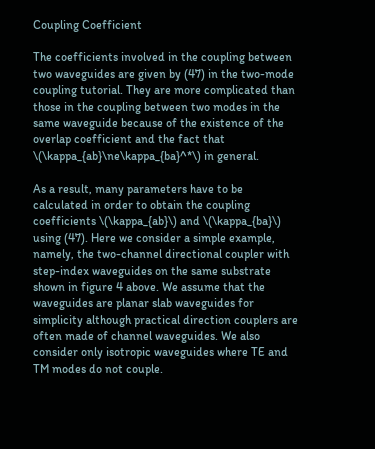Coupling Coefficient

The coefficients involved in the coupling between two waveguides are given by (47) in the two-mode coupling tutorial. They are more complicated than those in the coupling between two modes in the same waveguide because of the existence of the overlap coefficient and the fact that \(\kappa_{ab}\ne\kappa_{ba}^*\) in general.

As a result, many parameters have to be calculated in order to obtain the coupling coefficients \(\kappa_{ab}\) and \(\kappa_{ba}\) using (47). Here we consider a simple example, namely, the two-channel directional coupler with step-index waveguides on the same substrate shown in figure 4 above. We assume that the waveguides are planar slab waveguides for simplicity although practical direction couplers are often made of channel waveguides. We also consider only isotropic waveguides where TE and TM modes do not couple.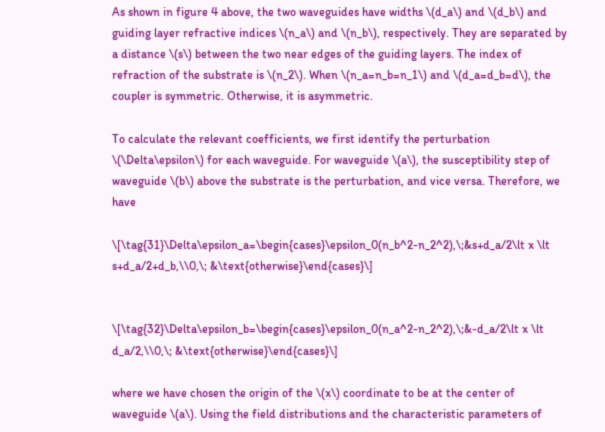As shown in figure 4 above, the two waveguides have widths \(d_a\) and \(d_b\) and guiding layer refractive indices \(n_a\) and \(n_b\), respectively. They are separated by a distance \(s\) between the two near edges of the guiding layers. The index of refraction of the substrate is \(n_2\). When \(n_a=n_b=n_1\) and \(d_a=d_b=d\), the coupler is symmetric. Otherwise, it is asymmetric.

To calculate the relevant coefficients, we first identify the perturbation \(\Delta\epsilon\) for each waveguide. For waveguide \(a\), the susceptibility step of waveguide \(b\) above the substrate is the perturbation, and vice versa. Therefore, we have

\[\tag{31}\Delta\epsilon_a=\begin{cases}\epsilon_0(n_b^2-n_2^2),\;&s+d_a/2\lt x \lt s+d_a/2+d_b,\\0,\; &\text{otherwise}\end{cases}\]


\[\tag{32}\Delta\epsilon_b=\begin{cases}\epsilon_0(n_a^2-n_2^2),\;&-d_a/2\lt x \lt d_a/2,\\0,\; &\text{otherwise}\end{cases}\]

where we have chosen the origin of the \(x\) coordinate to be at the center of waveguide \(a\). Using the field distributions and the characteristic parameters of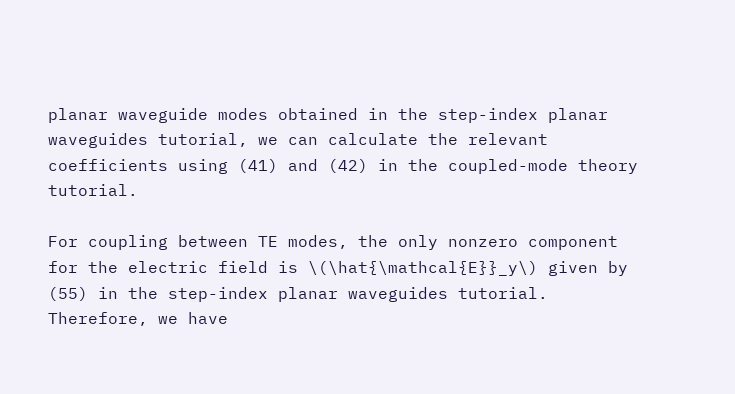planar waveguide modes obtained in the step-index planar waveguides tutorial, we can calculate the relevant coefficients using (41) and (42) in the coupled-mode theory tutorial.

For coupling between TE modes, the only nonzero component for the electric field is \(\hat{\mathcal{E}}_y\) given by (55) in the step-index planar waveguides tutorial. Therefore, we have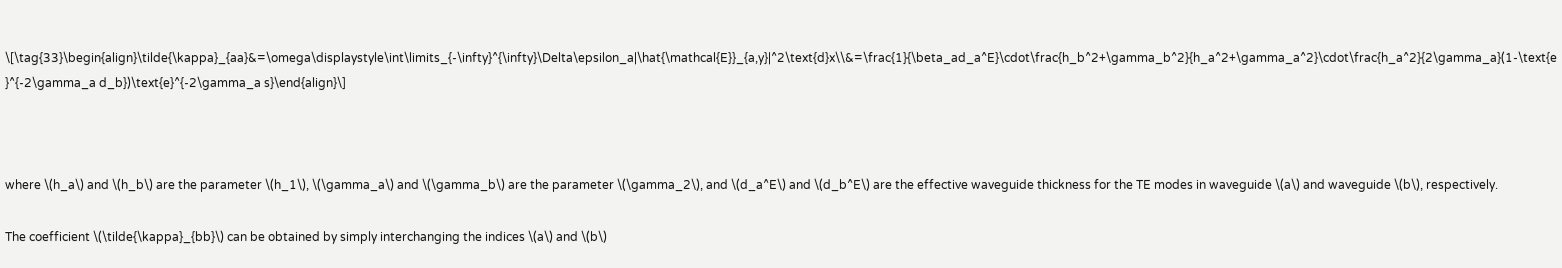\[\tag{33}\begin{align}\tilde{\kappa}_{aa}&=\omega\displaystyle\int\limits_{-\infty}^{\infty}\Delta\epsilon_a|\hat{\mathcal{E}}_{a,y}|^2\text{d}x\\&=\frac{1}{\beta_ad_a^E}\cdot\frac{h_b^2+\gamma_b^2}{h_a^2+\gamma_a^2}\cdot\frac{h_a^2}{2\gamma_a}(1-\text{e}^{-2\gamma_a d_b})\text{e}^{-2\gamma_a s}\end{align}\]



where \(h_a\) and \(h_b\) are the parameter \(h_1\), \(\gamma_a\) and \(\gamma_b\) are the parameter \(\gamma_2\), and \(d_a^E\) and \(d_b^E\) are the effective waveguide thickness for the TE modes in waveguide \(a\) and waveguide \(b\), respectively.

The coefficient \(\tilde{\kappa}_{bb}\) can be obtained by simply interchanging the indices \(a\) and \(b\)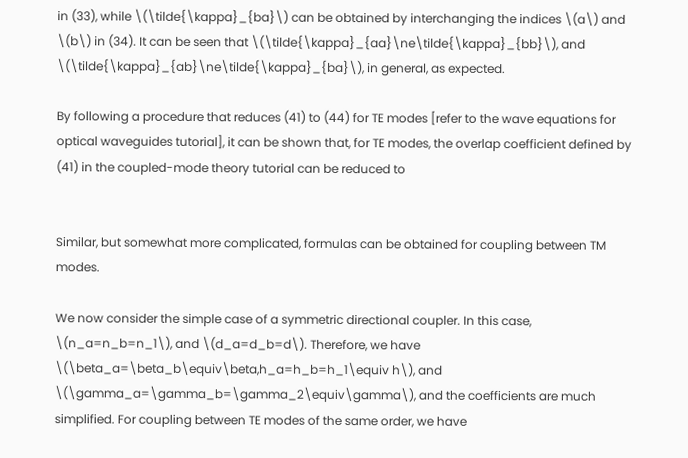in (33), while \(\tilde{\kappa}_{ba}\) can be obtained by interchanging the indices \(a\) and \(b\) in (34). It can be seen that \(\tilde{\kappa}_{aa}\ne\tilde{\kappa}_{bb}\), and \(\tilde{\kappa}_{ab}\ne\tilde{\kappa}_{ba}\), in general, as expected.

By following a procedure that reduces (41) to (44) for TE modes [refer to the wave equations for optical waveguides tutorial], it can be shown that, for TE modes, the overlap coefficient defined by (41) in the coupled-mode theory tutorial can be reduced to


Similar, but somewhat more complicated, formulas can be obtained for coupling between TM modes.

We now consider the simple case of a symmetric directional coupler. In this case, \(n_a=n_b=n_1\), and \(d_a=d_b=d\). Therefore, we have \(\beta_a=\beta_b\equiv\beta,h_a=h_b=h_1\equiv h\), and \(\gamma_a=\gamma_b=\gamma_2\equiv\gamma\), and the coefficients are much simplified. For coupling between TE modes of the same order, we have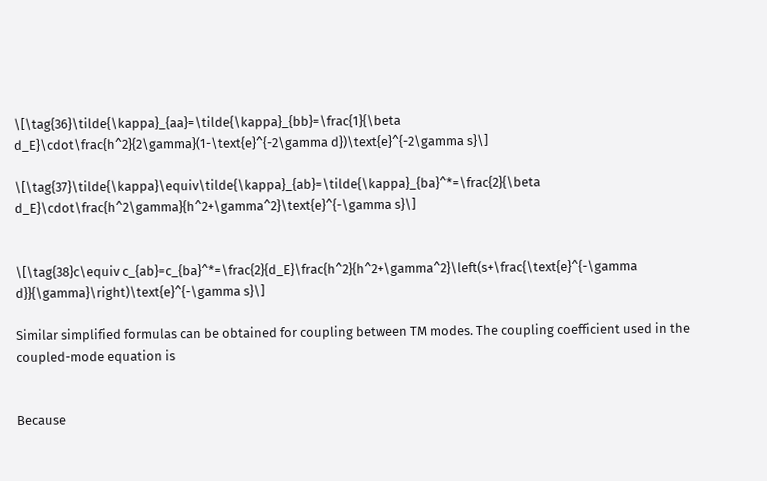\[\tag{36}\tilde{\kappa}_{aa}=\tilde{\kappa}_{bb}=\frac{1}{\beta d_E}\cdot\frac{h^2}{2\gamma}(1-\text{e}^{-2\gamma d})\text{e}^{-2\gamma s}\]

\[\tag{37}\tilde{\kappa}\equiv\tilde{\kappa}_{ab}=\tilde{\kappa}_{ba}^*=\frac{2}{\beta d_E}\cdot\frac{h^2\gamma}{h^2+\gamma^2}\text{e}^{-\gamma s}\]


\[\tag{38}c\equiv c_{ab}=c_{ba}^*=\frac{2}{d_E}\frac{h^2}{h^2+\gamma^2}\left(s+\frac{\text{e}^{-\gamma d}}{\gamma}\right)\text{e}^{-\gamma s}\]

Similar simplified formulas can be obtained for coupling between TM modes. The coupling coefficient used in the coupled-mode equation is


Because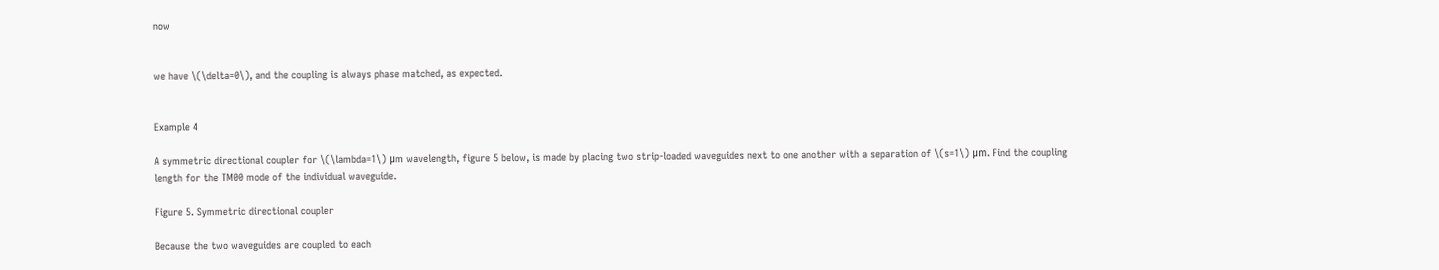now


we have \(\delta=0\), and the coupling is always phase matched, as expected.


Example 4

A symmetric directional coupler for \(\lambda=1\) μm wavelength, figure 5 below, is made by placing two strip-loaded waveguides next to one another with a separation of \(s=1\) μm. Find the coupling length for the TM00 mode of the individual waveguide.

Figure 5. Symmetric directional coupler

Because the two waveguides are coupled to each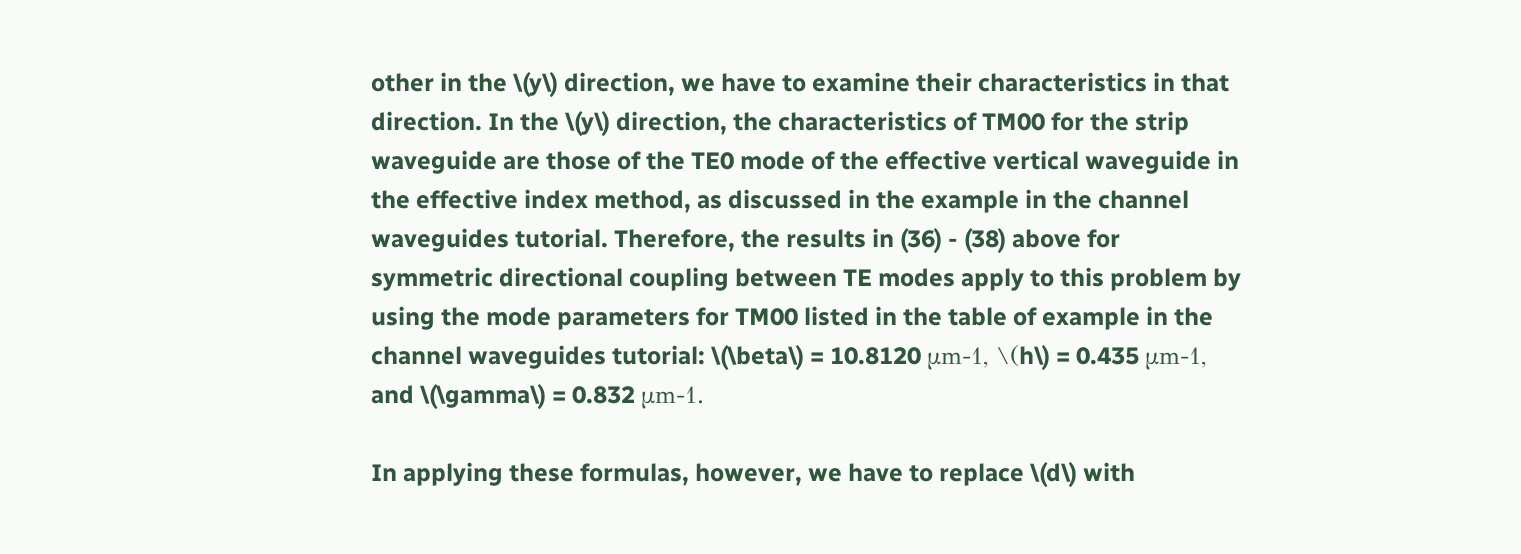other in the \(y\) direction, we have to examine their characteristics in that direction. In the \(y\) direction, the characteristics of TM00 for the strip waveguide are those of the TE0 mode of the effective vertical waveguide in the effective index method, as discussed in the example in the channel waveguides tutorial. Therefore, the results in (36) - (38) above for symmetric directional coupling between TE modes apply to this problem by using the mode parameters for TM00 listed in the table of example in the channel waveguides tutorial: \(\beta\) = 10.8120 μm-1, \(h\) = 0.435 μm-1, and \(\gamma\) = 0.832 μm-1.

In applying these formulas, however, we have to replace \(d\) with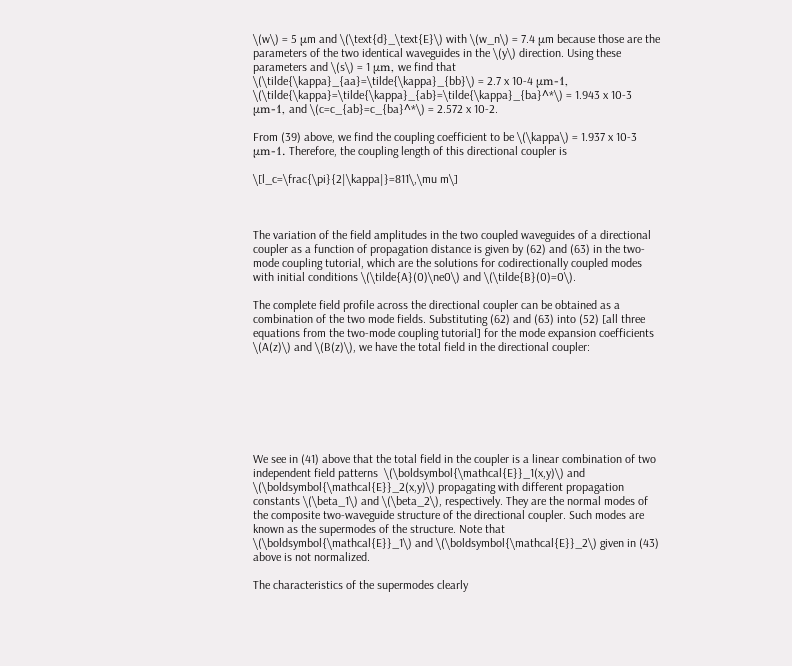\(w\) = 5 μm and \(\text{d}_\text{E}\) with \(w_n\) = 7.4 μm because those are the parameters of the two identical waveguides in the \(y\) direction. Using these parameters and \(s\) = 1 μm, we find that \(\tilde{\kappa}_{aa}=\tilde{\kappa}_{bb}\) = 2.7 x 10-4 μm-1, \(\tilde{\kappa}=\tilde{\kappa}_{ab}=\tilde{\kappa}_{ba}^*\) = 1.943 x 10-3 μm-1, and \(c=c_{ab}=c_{ba}^*\) = 2.572 x 10-2.

From (39) above, we find the coupling coefficient to be \(\kappa\) = 1.937 x 10-3 μm-1. Therefore, the coupling length of this directional coupler is

\[l_c=\frac{\pi}{2|\kappa|}=811\,\mu m\]



The variation of the field amplitudes in the two coupled waveguides of a directional coupler as a function of propagation distance is given by (62) and (63) in the two-mode coupling tutorial, which are the solutions for codirectionally coupled modes with initial conditions \(\tilde{A}(0)\ne0\) and \(\tilde{B}(0)=0\).

The complete field profile across the directional coupler can be obtained as a combination of the two mode fields. Substituting (62) and (63) into (52) [all three equations from the two-mode coupling tutorial] for the mode expansion coefficients \(A(z)\) and \(B(z)\), we have the total field in the directional coupler:







We see in (41) above that the total field in the coupler is a linear combination of two independent field patterns  \(\boldsymbol{\mathcal{E}}_1(x,y)\) and \(\boldsymbol{\mathcal{E}}_2(x,y)\) propagating with different propagation constants \(\beta_1\) and \(\beta_2\), respectively. They are the normal modes of the composite two-waveguide structure of the directional coupler. Such modes are known as the supermodes of the structure. Note that \(\boldsymbol{\mathcal{E}}_1\) and \(\boldsymbol{\mathcal{E}}_2\) given in (43) above is not normalized.

The characteristics of the supermodes clearly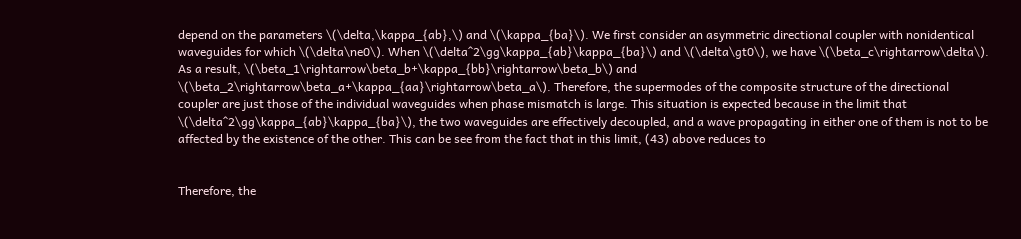depend on the parameters \(\delta,\kappa_{ab},\) and \(\kappa_{ba}\). We first consider an asymmetric directional coupler with nonidentical waveguides for which \(\delta\ne0\). When \(\delta^2\gg\kappa_{ab}\kappa_{ba}\) and \(\delta\gt0\), we have \(\beta_c\rightarrow\delta\). As a result, \(\beta_1\rightarrow\beta_b+\kappa_{bb}\rightarrow\beta_b\) and \(\beta_2\rightarrow\beta_a+\kappa_{aa}\rightarrow\beta_a\). Therefore, the supermodes of the composite structure of the directional coupler are just those of the individual waveguides when phase mismatch is large. This situation is expected because in the limit that \(\delta^2\gg\kappa_{ab}\kappa_{ba}\), the two waveguides are effectively decoupled, and a wave propagating in either one of them is not to be affected by the existence of the other. This can be see from the fact that in this limit, (43) above reduces to


Therefore, the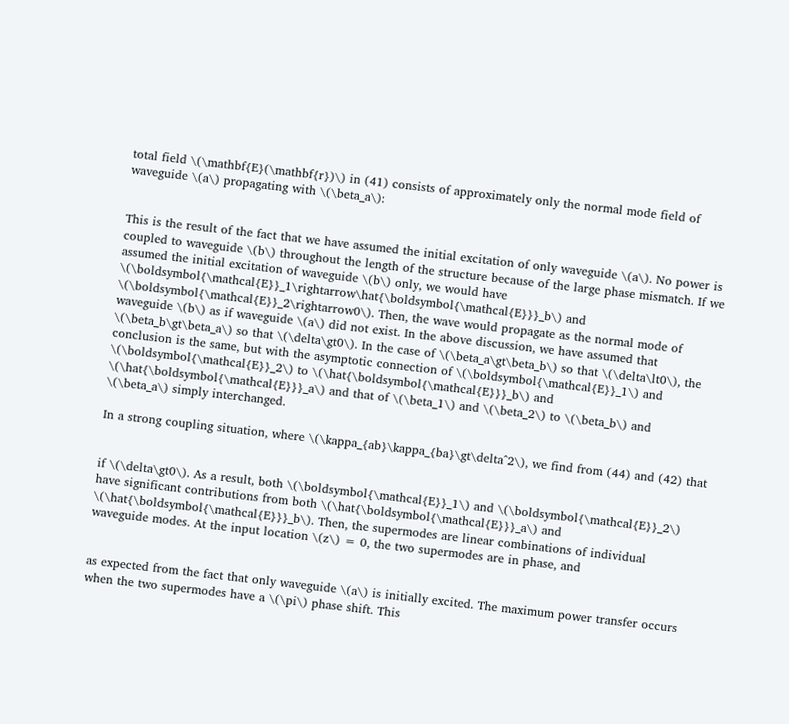total field \(\mathbf{E}(\mathbf{r})\) in (41) consists of approximately only the normal mode field of waveguide \(a\) propagating with \(\beta_a\):


This is the result of the fact that we have assumed the initial excitation of only waveguide \(a\). No power is coupled to waveguide \(b\) throughout the length of the structure because of the large phase mismatch. If we assumed the initial excitation of waveguide \(b\) only, we would have \(\boldsymbol{\mathcal{E}}_1\rightarrow\hat{\boldsymbol{\mathcal{E}}}_b\) and \(\boldsymbol{\mathcal{E}}_2\rightarrow0\). Then, the wave would propagate as the normal mode of waveguide \(b\) as if waveguide \(a\) did not exist. In the above discussion, we have assumed that \(\beta_b\gt\beta_a\) so that \(\delta\gt0\). In the case of \(\beta_a\gt\beta_b\) so that \(\delta\lt0\), the conclusion is the same, but with the asymptotic connection of \(\boldsymbol{\mathcal{E}}_1\) and \(\boldsymbol{\mathcal{E}}_2\) to \(\hat{\boldsymbol{\mathcal{E}}}_b\) and \(\hat{\boldsymbol{\mathcal{E}}}_a\) and that of \(\beta_1\) and \(\beta_2\) to \(\beta_b\) and \(\beta_a\) simply interchanged.

In a strong coupling situation, where \(\kappa_{ab}\kappa_{ba}\gt\delta^2\), we find from (44) and (42) that


if \(\delta\gt0\). As a result, both \(\boldsymbol{\mathcal{E}}_1\) and \(\boldsymbol{\mathcal{E}}_2\) have significant contributions from both \(\hat{\boldsymbol{\mathcal{E}}}_a\) and \(\hat{\boldsymbol{\mathcal{E}}}_b\). Then, the supermodes are linear combinations of individual waveguide modes. At the input location \(z\) = 0, the two supermodes are in phase, and


as expected from the fact that only waveguide \(a\) is initially excited. The maximum power transfer occurs when the two supermodes have a \(\pi\) phase shift. This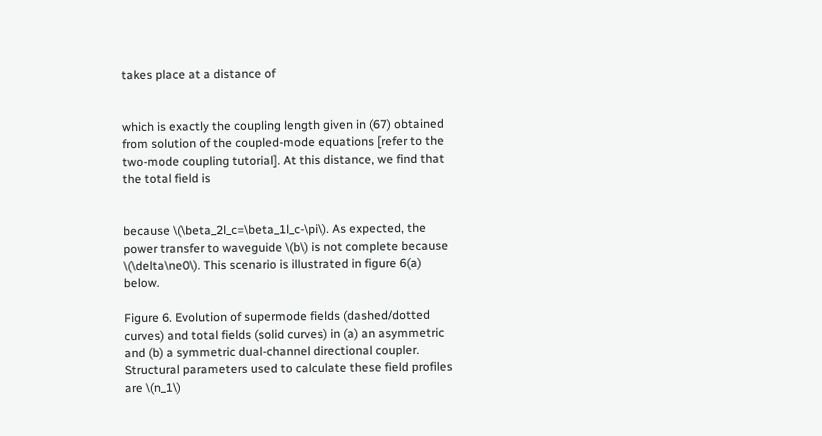takes place at a distance of


which is exactly the coupling length given in (67) obtained from solution of the coupled-mode equations [refer to the two-mode coupling tutorial]. At this distance, we find that the total field is


because \(\beta_2l_c=\beta_1l_c-\pi\). As expected, the power transfer to waveguide \(b\) is not complete because \(\delta\ne0\). This scenario is illustrated in figure 6(a) below.

Figure 6. Evolution of supermode fields (dashed/dotted curves) and total fields (solid curves) in (a) an asymmetric and (b) a symmetric dual-channel directional coupler. Structural parameters used to calculate these field profiles are \(n_1\)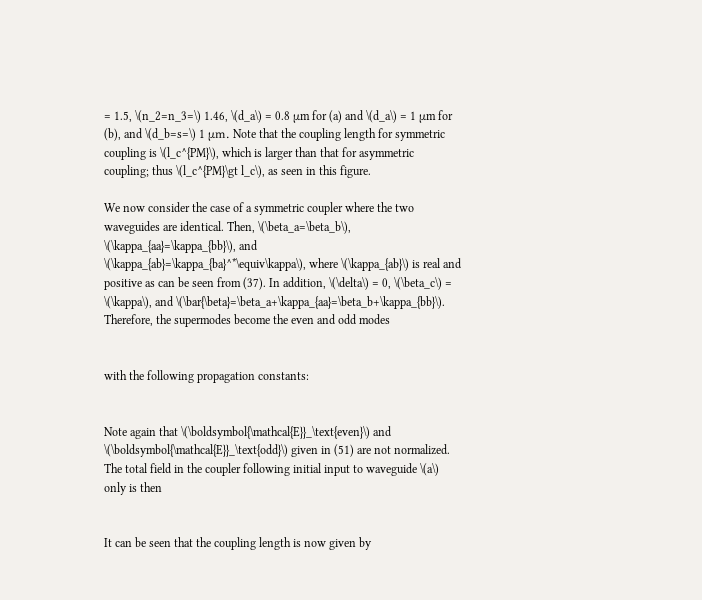= 1.5, \(n_2=n_3=\) 1.46, \(d_a\) = 0.8 μm for (a) and \(d_a\) = 1 μm for (b), and \(d_b=s=\) 1 μm. Note that the coupling length for symmetric coupling is \(l_c^{PM}\), which is larger than that for asymmetric coupling; thus \(l_c^{PM}\gt l_c\), as seen in this figure.

We now consider the case of a symmetric coupler where the two waveguides are identical. Then, \(\beta_a=\beta_b\), \(\kappa_{aa}=\kappa_{bb}\), and \(\kappa_{ab}=\kappa_{ba}^*\equiv\kappa\), where \(\kappa_{ab}\) is real and positive as can be seen from (37). In addition, \(\delta\) = 0, \(\beta_c\) = \(\kappa\), and \(\bar{\beta}=\beta_a+\kappa_{aa}=\beta_b+\kappa_{bb}\). Therefore, the supermodes become the even and odd modes


with the following propagation constants:


Note again that \(\boldsymbol{\mathcal{E}}_\text{even}\) and \(\boldsymbol{\mathcal{E}}_\text{odd}\) given in (51) are not normalized. The total field in the coupler following initial input to waveguide \(a\) only is then


It can be seen that the coupling length is now given by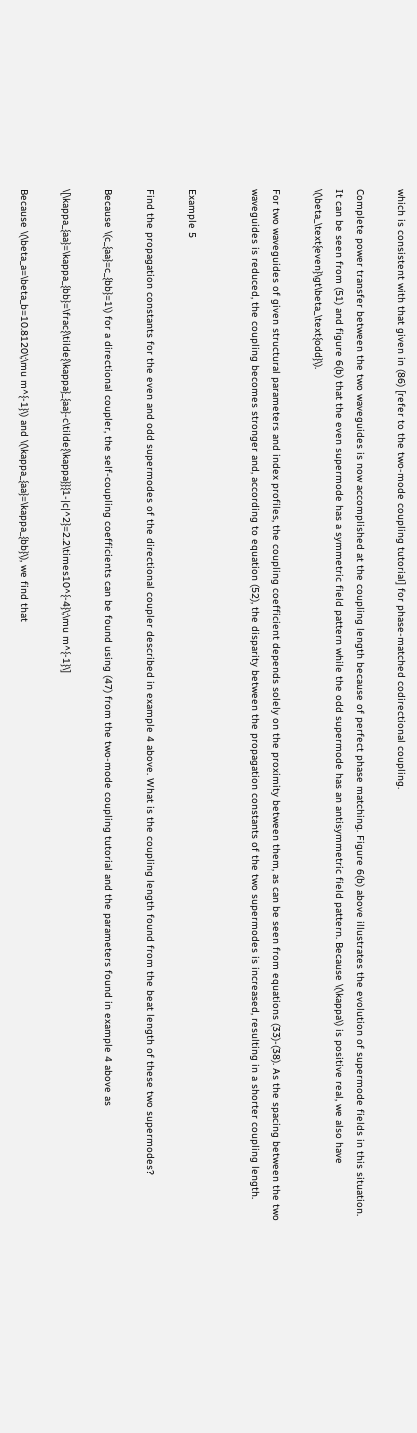which is consistent with that given in (86) [refer to the two-mode coupling tutorial] for phase-matched codirectional coupling.

Complete power transfer between the two waveguides is now accomplished at the coupling length because of perfect phase matching. Figure 6(b) above illustrates the evolution of supermode fields in this situation. It can be seen from (51) and figure 6(b) that the even supermode has a symmetric field pattern while the odd supermode has an antisymmetric field pattern. Because \(\kappa\) is positive real, we also have \(\beta_\text{even}\gt\beta_\text{odd}\).

For two waveguides of given structural parameters and index profiles, the coupling coefficient depends solely on the proximity between them, as can be seen from equations (33)-(38). As the spacing between the two waveguides is reduced, the coupling becomes stronger and, according to equation (52), the disparity between the propagation constants of the two supermodes is increased, resulting in a shorter coupling length.


Example 5

Find the propagation constants for the even and odd supermodes of the directional coupler described in example 4 above. What is the coupling length found from the beat length of these two supermodes?

Because \(c_{aa}=c_{bb}=1\) for a directional coupler, the self-coupling coefficients can be found using (47) from the two-mode coupling tutorial and the parameters found in example 4 above as

\[\kappa_{aa}=\kappa_{bb}=\frac{\tilde{\kappa}_{aa}-c\tilde{\kappa}}{1-|c|^2}=2.2\times10^{-4}\;\mu m^{-1}\]

Because \(\beta_a=\beta_b=10.8120\;\mu m^{-1}\) and \(\kappa_{aa}=\kappa_{bb}\), we find that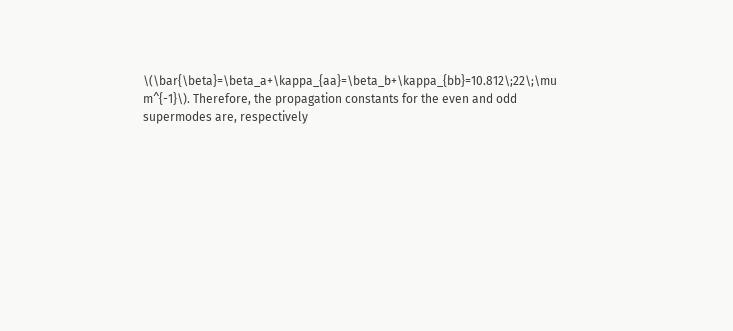\(\bar{\beta}=\beta_a+\kappa_{aa}=\beta_b+\kappa_{bb}=10.812\;22\;\mu m^{-1}\). Therefore, the propagation constants for the even and odd supermodes are, respectively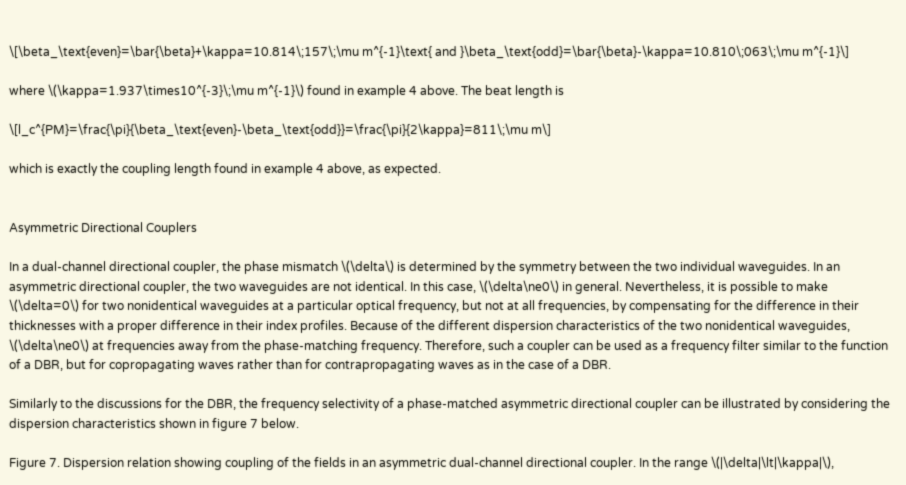\[\beta_\text{even}=\bar{\beta}+\kappa=10.814\;157\;\mu m^{-1}\text{ and }\beta_\text{odd}=\bar{\beta}-\kappa=10.810\;063\;\mu m^{-1}\]

where \(\kappa=1.937\times10^{-3}\;\mu m^{-1}\) found in example 4 above. The beat length is

\[l_c^{PM}=\frac{\pi}{\beta_\text{even}-\beta_\text{odd}}=\frac{\pi}{2\kappa}=811\;\mu m\]

which is exactly the coupling length found in example 4 above, as expected.


Asymmetric Directional Couplers

In a dual-channel directional coupler, the phase mismatch \(\delta\) is determined by the symmetry between the two individual waveguides. In an asymmetric directional coupler, the two waveguides are not identical. In this case, \(\delta\ne0\) in general. Nevertheless, it is possible to make \(\delta=0\) for two nonidentical waveguides at a particular optical frequency, but not at all frequencies, by compensating for the difference in their thicknesses with a proper difference in their index profiles. Because of the different dispersion characteristics of the two nonidentical waveguides, \(\delta\ne0\) at frequencies away from the phase-matching frequency. Therefore, such a coupler can be used as a frequency filter similar to the function of a DBR, but for copropagating waves rather than for contrapropagating waves as in the case of a DBR.

Similarly to the discussions for the DBR, the frequency selectivity of a phase-matched asymmetric directional coupler can be illustrated by considering the dispersion characteristics shown in figure 7 below.

Figure 7. Dispersion relation showing coupling of the fields in an asymmetric dual-channel directional coupler. In the range \(|\delta|\lt|\kappa|\),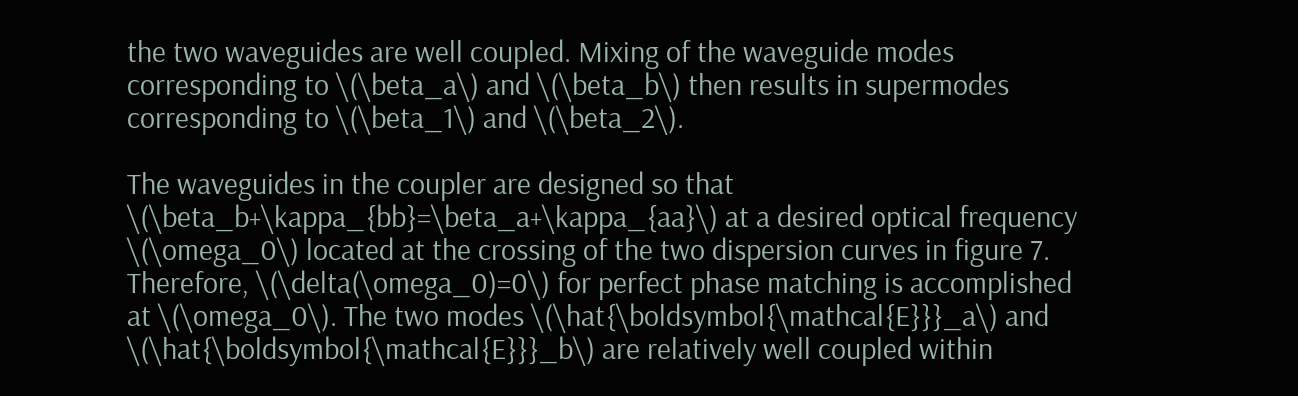the two waveguides are well coupled. Mixing of the waveguide modes corresponding to \(\beta_a\) and \(\beta_b\) then results in supermodes corresponding to \(\beta_1\) and \(\beta_2\).

The waveguides in the coupler are designed so that \(\beta_b+\kappa_{bb}=\beta_a+\kappa_{aa}\) at a desired optical frequency \(\omega_0\) located at the crossing of the two dispersion curves in figure 7. Therefore, \(\delta(\omega_0)=0\) for perfect phase matching is accomplished at \(\omega_0\). The two modes \(\hat{\boldsymbol{\mathcal{E}}}_a\) and \(\hat{\boldsymbol{\mathcal{E}}}_b\) are relatively well coupled within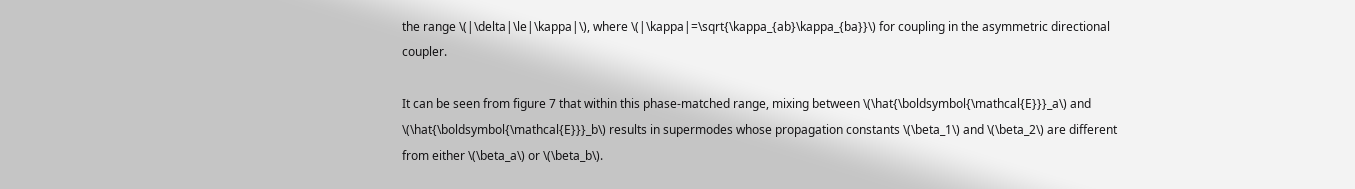the range \(|\delta|\le|\kappa|\), where \(|\kappa|=\sqrt{\kappa_{ab}\kappa_{ba}}\) for coupling in the asymmetric directional coupler.

It can be seen from figure 7 that within this phase-matched range, mixing between \(\hat{\boldsymbol{\mathcal{E}}}_a\) and \(\hat{\boldsymbol{\mathcal{E}}}_b\) results in supermodes whose propagation constants \(\beta_1\) and \(\beta_2\) are different from either \(\beta_a\) or \(\beta_b\).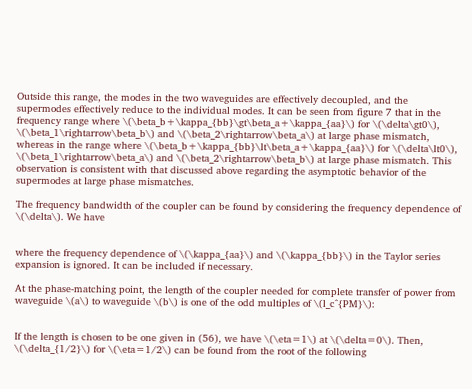Outside this range, the modes in the two waveguides are effectively decoupled, and the supermodes effectively reduce to the individual modes. It can be seen from figure 7 that in the frequency range where \(\beta_b+\kappa_{bb}\gt\beta_a+\kappa_{aa}\) for \(\delta\gt0\), \(\beta_1\rightarrow\beta_b\) and \(\beta_2\rightarrow\beta_a\) at large phase mismatch, whereas in the range where \(\beta_b+\kappa_{bb}\lt\beta_a+\kappa_{aa}\) for \(\delta\lt0\), \(\beta_1\rightarrow\beta_a\) and \(\beta_2\rightarrow\beta_b\) at large phase mismatch. This observation is consistent with that discussed above regarding the asymptotic behavior of the supermodes at large phase mismatches.

The frequency bandwidth of the coupler can be found by considering the frequency dependence of \(\delta\). We have


where the frequency dependence of \(\kappa_{aa}\) and \(\kappa_{bb}\) in the Taylor series expansion is ignored. It can be included if necessary.

At the phase-matching point, the length of the coupler needed for complete transfer of power from waveguide \(a\) to waveguide \(b\) is one of the odd multiples of \(l_c^{PM}\):


If the length is chosen to be one given in (56), we have \(\eta=1\) at \(\delta=0\). Then, \(\delta_{1/2}\) for \(\eta=1/2\) can be found from the root of the following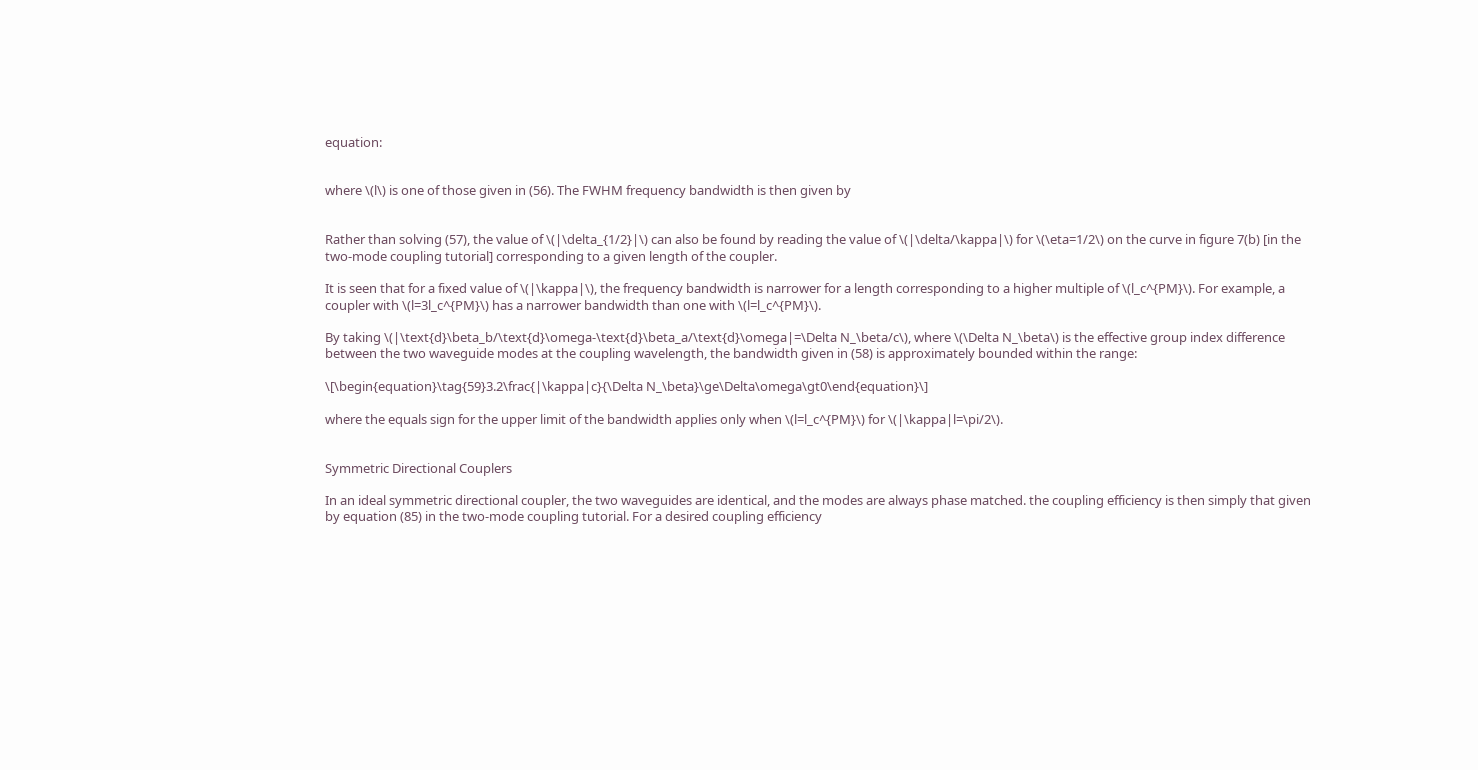equation:


where \(l\) is one of those given in (56). The FWHM frequency bandwidth is then given by


Rather than solving (57), the value of \(|\delta_{1/2}|\) can also be found by reading the value of \(|\delta/\kappa|\) for \(\eta=1/2\) on the curve in figure 7(b) [in the two-mode coupling tutorial] corresponding to a given length of the coupler.

It is seen that for a fixed value of \(|\kappa|\), the frequency bandwidth is narrower for a length corresponding to a higher multiple of \(l_c^{PM}\). For example, a coupler with \(l=3l_c^{PM}\) has a narrower bandwidth than one with \(l=l_c^{PM}\).

By taking \(|\text{d}\beta_b/\text{d}\omega-\text{d}\beta_a/\text{d}\omega|=\Delta N_\beta/c\), where \(\Delta N_\beta\) is the effective group index difference between the two waveguide modes at the coupling wavelength, the bandwidth given in (58) is approximately bounded within the range:

\[\begin{equation}\tag{59}3.2\frac{|\kappa|c}{\Delta N_\beta}\ge\Delta\omega\gt0\end{equation}\]

where the equals sign for the upper limit of the bandwidth applies only when \(l=l_c^{PM}\) for \(|\kappa|l=\pi/2\).


Symmetric Directional Couplers

In an ideal symmetric directional coupler, the two waveguides are identical, and the modes are always phase matched. the coupling efficiency is then simply that given by equation (85) in the two-mode coupling tutorial. For a desired coupling efficiency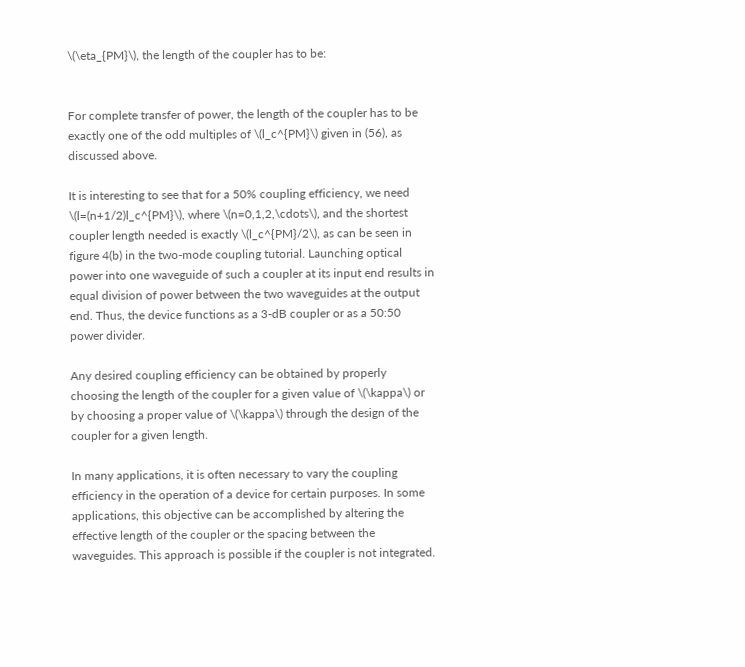\(\eta_{PM}\), the length of the coupler has to be:


For complete transfer of power, the length of the coupler has to be exactly one of the odd multiples of \(l_c^{PM}\) given in (56), as discussed above.

It is interesting to see that for a 50% coupling efficiency, we need \(l=(n+1/2)l_c^{PM}\), where \(n=0,1,2,\cdots\), and the shortest coupler length needed is exactly \(l_c^{PM}/2\), as can be seen in figure 4(b) in the two-mode coupling tutorial. Launching optical power into one waveguide of such a coupler at its input end results in equal division of power between the two waveguides at the output end. Thus, the device functions as a 3-dB coupler or as a 50:50 power divider.

Any desired coupling efficiency can be obtained by properly choosing the length of the coupler for a given value of \(\kappa\) or by choosing a proper value of \(\kappa\) through the design of the coupler for a given length.

In many applications, it is often necessary to vary the coupling efficiency in the operation of a device for certain purposes. In some applications, this objective can be accomplished by altering the effective length of the coupler or the spacing between the waveguides. This approach is possible if the coupler is not integrated.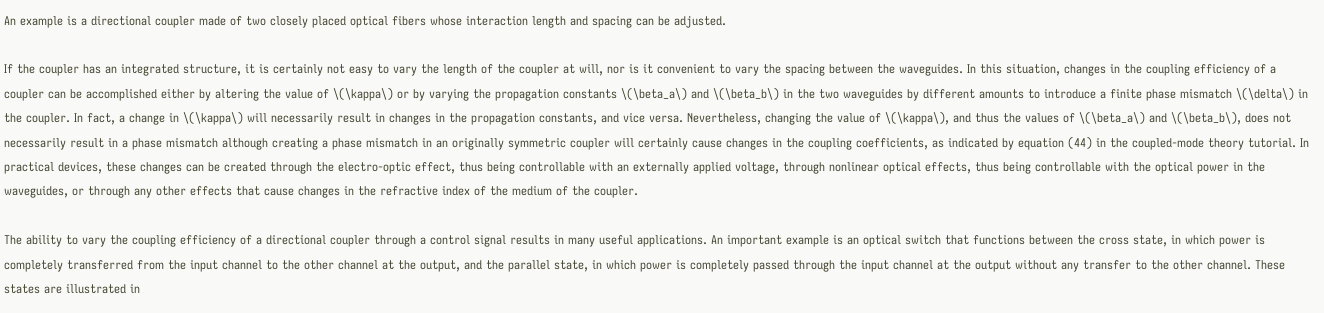An example is a directional coupler made of two closely placed optical fibers whose interaction length and spacing can be adjusted.

If the coupler has an integrated structure, it is certainly not easy to vary the length of the coupler at will, nor is it convenient to vary the spacing between the waveguides. In this situation, changes in the coupling efficiency of a coupler can be accomplished either by altering the value of \(\kappa\) or by varying the propagation constants \(\beta_a\) and \(\beta_b\) in the two waveguides by different amounts to introduce a finite phase mismatch \(\delta\) in the coupler. In fact, a change in \(\kappa\) will necessarily result in changes in the propagation constants, and vice versa. Nevertheless, changing the value of \(\kappa\), and thus the values of \(\beta_a\) and \(\beta_b\), does not necessarily result in a phase mismatch although creating a phase mismatch in an originally symmetric coupler will certainly cause changes in the coupling coefficients, as indicated by equation (44) in the coupled-mode theory tutorial. In practical devices, these changes can be created through the electro-optic effect, thus being controllable with an externally applied voltage, through nonlinear optical effects, thus being controllable with the optical power in the waveguides, or through any other effects that cause changes in the refractive index of the medium of the coupler.

The ability to vary the coupling efficiency of a directional coupler through a control signal results in many useful applications. An important example is an optical switch that functions between the cross state, in which power is completely transferred from the input channel to the other channel at the output, and the parallel state, in which power is completely passed through the input channel at the output without any transfer to the other channel. These states are illustrated in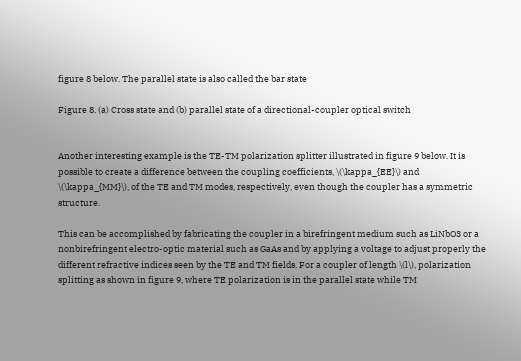figure 8 below. The parallel state is also called the bar state

Figure 8. (a) Cross state and (b) parallel state of a directional-coupler optical switch


Another interesting example is the TE-TM polarization splitter illustrated in figure 9 below. It is possible to create a difference between the coupling coefficients, \(\kappa_{EE}\) and \(\kappa_{MM}\), of the TE and TM modes, respectively, even though the coupler has a symmetric structure.

This can be accomplished by fabricating the coupler in a birefringent medium such as LiNbO3 or a nonbirefringent electro-optic material such as GaAs and by applying a voltage to adjust properly the different refractive indices seen by the TE and TM fields. For a coupler of length \(l\), polarization splitting as shown in figure 9, where TE polarization is in the parallel state while TM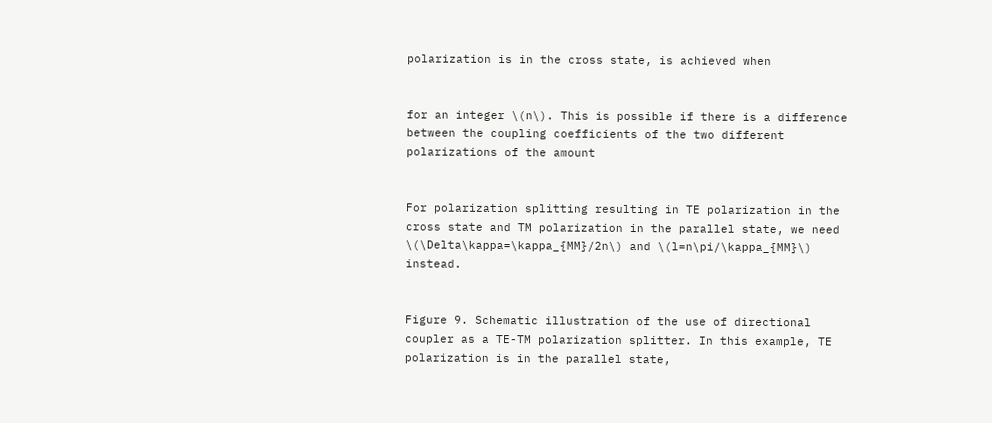polarization is in the cross state, is achieved when


for an integer \(n\). This is possible if there is a difference between the coupling coefficients of the two different polarizations of the amount


For polarization splitting resulting in TE polarization in the cross state and TM polarization in the parallel state, we need \(\Delta\kappa=\kappa_{MM}/2n\) and \(l=n\pi/\kappa_{MM}\) instead.


Figure 9. Schematic illustration of the use of directional coupler as a TE-TM polarization splitter. In this example, TE polarization is in the parallel state,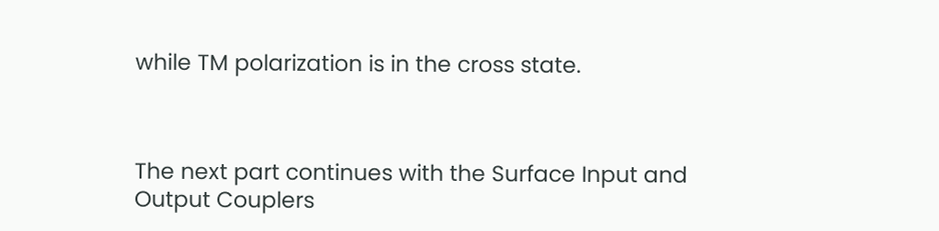while TM polarization is in the cross state.



The next part continues with the Surface Input and Output Couplers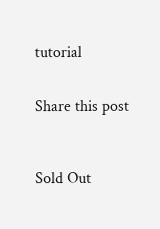tutorial


Share this post



Sold Out